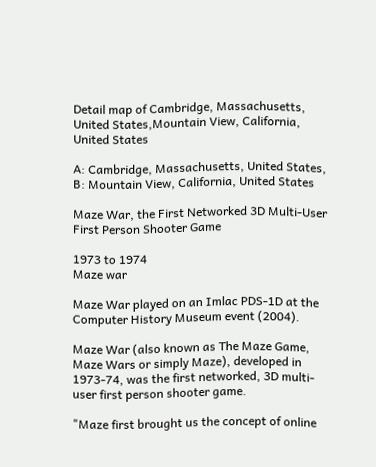Detail map of Cambridge, Massachusetts, United States,Mountain View, California, United States

A: Cambridge, Massachusetts, United States, B: Mountain View, California, United States

Maze War, the First Networked 3D Multi-User First Person Shooter Game

1973 to 1974
Maze war

Maze War played on an Imlac PDS-1D at the Computer History Museum event (2004).

Maze War (also known as The Maze Game, Maze Wars or simply Maze), developed in 1973-74, was the first networked, 3D multi-user first person shooter game.

"Maze first brought us the concept of online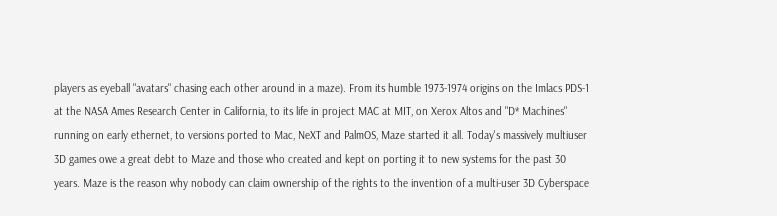players as eyeball "avatars" chasing each other around in a maze). From its humble 1973-1974 origins on the Imlacs PDS-1 at the NASA Ames Research Center in California, to its life in project MAC at MIT, on Xerox Altos and "D* Machines" running on early ethernet, to versions ported to Mac, NeXT and PalmOS, Maze started it all. Today's massively multiuser 3D games owe a great debt to Maze and those who created and kept on porting it to new systems for the past 30 years. Maze is the reason why nobody can claim ownership of the rights to the invention of a multi-user 3D Cyberspace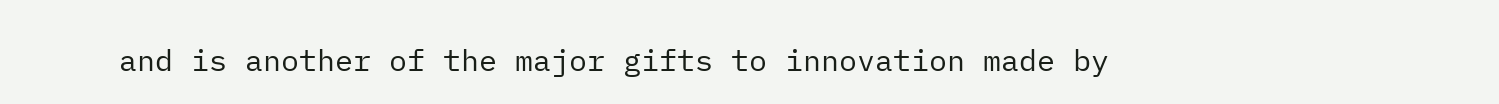and is another of the major gifts to innovation made by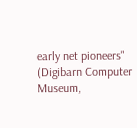early net pioneers" (Digibarn Computer Museum,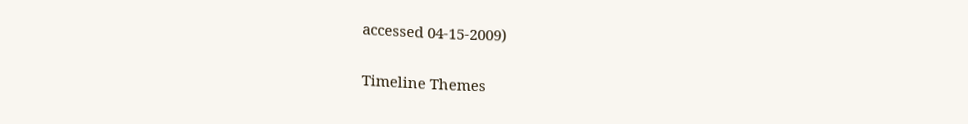accessed 04-15-2009)

Timeline Themes